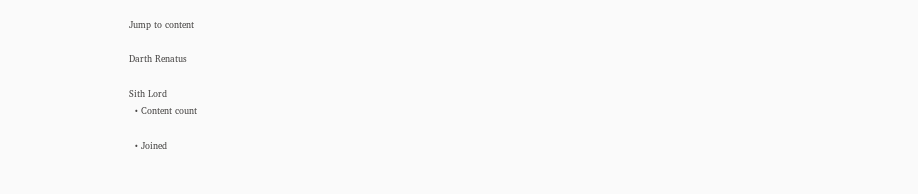Jump to content

Darth Renatus

Sith Lord
  • Content count

  • Joined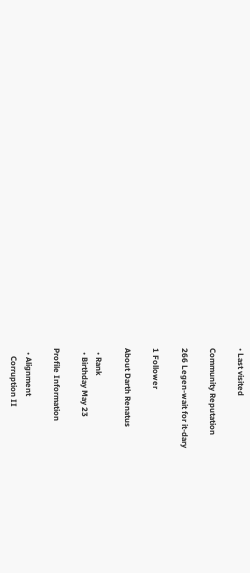• Last visited

Community Reputation

266 Legen-wait for it-dary

1 Follower

About Darth Renatus

  • Rank
  • Birthday May 23

Profile Information

  • Alignment
    Corruption II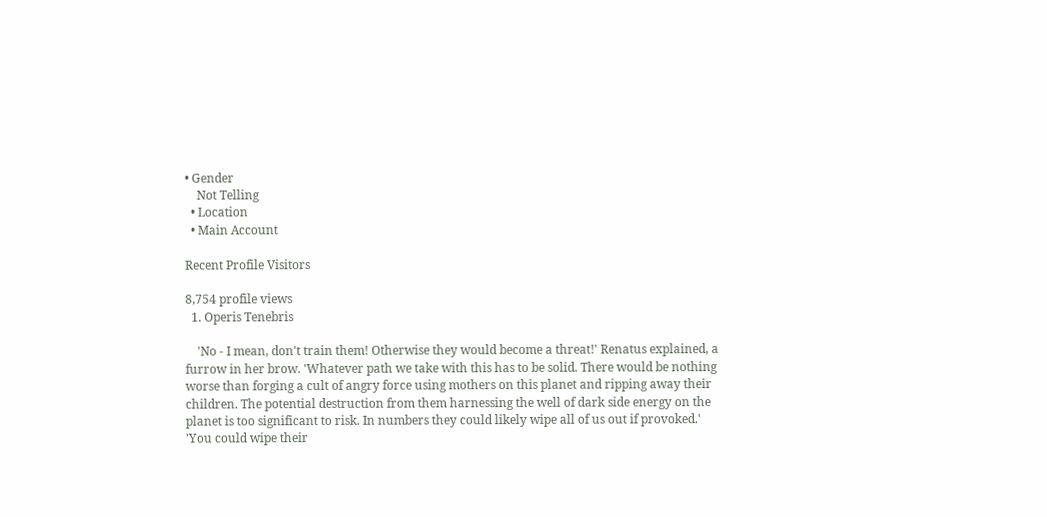• Gender
    Not Telling
  • Location
  • Main Account

Recent Profile Visitors

8,754 profile views
  1. Operis Tenebris

    'No - I mean, don't train them! Otherwise they would become a threat!' Renatus explained, a furrow in her brow. 'Whatever path we take with this has to be solid. There would be nothing worse than forging a cult of angry force using mothers on this planet and ripping away their children. The potential destruction from them harnessing the well of dark side energy on the planet is too significant to risk. In numbers they could likely wipe all of us out if provoked.' 'You could wipe their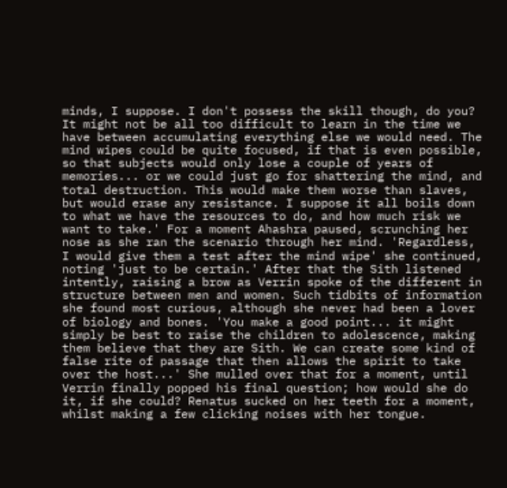minds, I suppose. I don't possess the skill though, do you? It might not be all too difficult to learn in the time we have between accumulating everything else we would need. The mind wipes could be quite focused, if that is even possible, so that subjects would only lose a couple of years of memories... or we could just go for shattering the mind, and total destruction. This would make them worse than slaves, but would erase any resistance. I suppose it all boils down to what we have the resources to do, and how much risk we want to take.' For a moment Ahashra paused, scrunching her nose as she ran the scenario through her mind. 'Regardless, I would give them a test after the mind wipe' she continued, noting 'just to be certain.' After that the Sith listened intently, raising a brow as Verrin spoke of the different in structure between men and women. Such tidbits of information she found most curious, although she never had been a lover of biology and bones. 'You make a good point... it might simply be best to raise the children to adolescence, making them believe that they are Sith. We can create some kind of false rite of passage that then allows the spirit to take over the host...' She mulled over that for a moment, until Verrin finally popped his final question; how would she do it, if she could? Renatus sucked on her teeth for a moment, whilst making a few clicking noises with her tongue.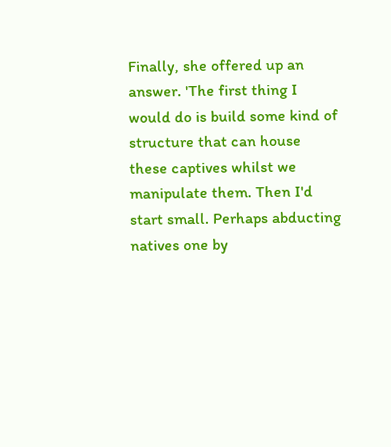Finally, she offered up an answer. 'The first thing I would do is build some kind of structure that can house these captives whilst we manipulate them. Then I'd start small. Perhaps abducting natives one by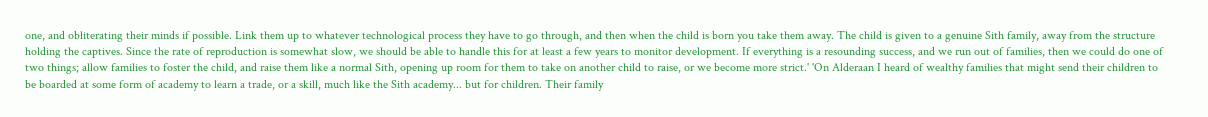one, and obliterating their minds if possible. Link them up to whatever technological process they have to go through, and then when the child is born you take them away. The child is given to a genuine Sith family, away from the structure holding the captives. Since the rate of reproduction is somewhat slow, we should be able to handle this for at least a few years to monitor development. If everything is a resounding success, and we run out of families, then we could do one of two things; allow families to foster the child, and raise them like a normal Sith, opening up room for them to take on another child to raise, or we become more strict.' 'On Alderaan I heard of wealthy families that might send their children to be boarded at some form of academy to learn a trade, or a skill, much like the Sith academy... but for children. Their family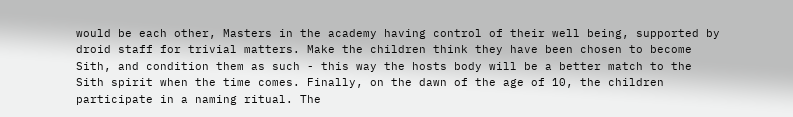would be each other, Masters in the academy having control of their well being, supported by droid staff for trivial matters. Make the children think they have been chosen to become Sith, and condition them as such - this way the hosts body will be a better match to the Sith spirit when the time comes. Finally, on the dawn of the age of 10, the children participate in a naming ritual. The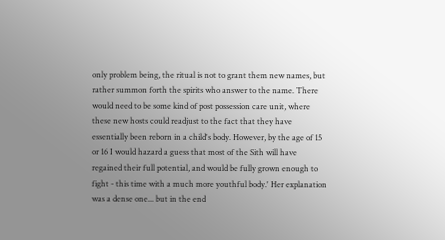only problem being, the ritual is not to grant them new names, but rather summon forth the spirits who answer to the name. There would need to be some kind of post possession care unit, where these new hosts could readjust to the fact that they have essentially been reborn in a child's body. However, by the age of 15 or 16 I would hazard a guess that most of the Sith will have regained their full potential, and would be fully grown enough to fight - this time with a much more youthful body.' Her explanation was a dense one... but in the end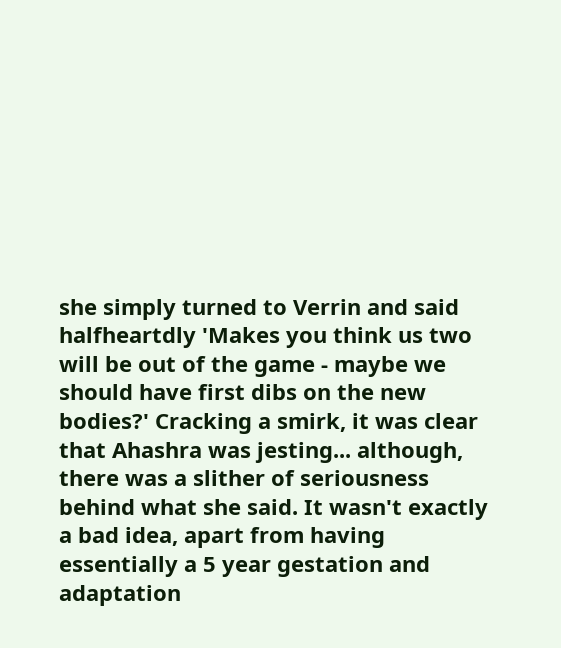she simply turned to Verrin and said halfheartdly 'Makes you think us two will be out of the game - maybe we should have first dibs on the new bodies?' Cracking a smirk, it was clear that Ahashra was jesting... although, there was a slither of seriousness behind what she said. It wasn't exactly a bad idea, apart from having essentially a 5 year gestation and adaptation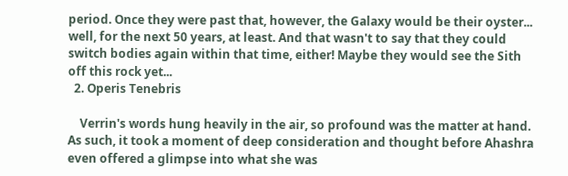period. Once they were past that, however, the Galaxy would be their oyster... well, for the next 50 years, at least. And that wasn't to say that they could switch bodies again within that time, either! Maybe they would see the Sith off this rock yet...
  2. Operis Tenebris

    Verrin's words hung heavily in the air, so profound was the matter at hand. As such, it took a moment of deep consideration and thought before Ahashra even offered a glimpse into what she was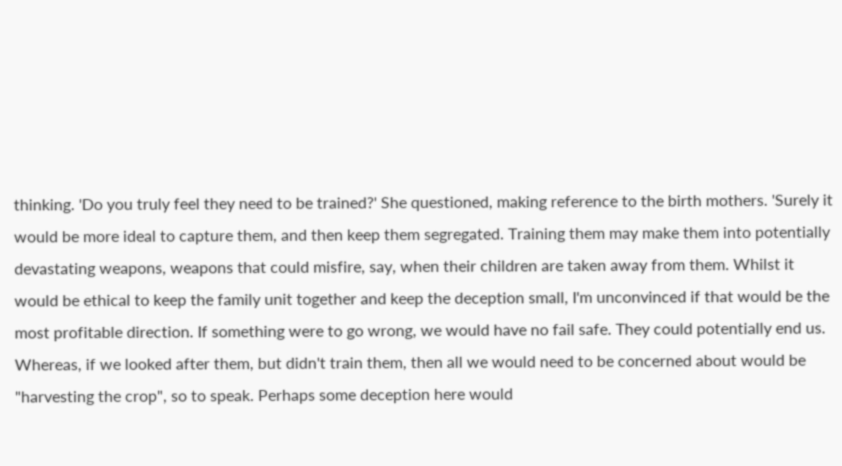thinking. 'Do you truly feel they need to be trained?' She questioned, making reference to the birth mothers. 'Surely it would be more ideal to capture them, and then keep them segregated. Training them may make them into potentially devastating weapons, weapons that could misfire, say, when their children are taken away from them. Whilst it would be ethical to keep the family unit together and keep the deception small, I'm unconvinced if that would be the most profitable direction. If something were to go wrong, we would have no fail safe. They could potentially end us. Whereas, if we looked after them, but didn't train them, then all we would need to be concerned about would be "harvesting the crop", so to speak. Perhaps some deception here would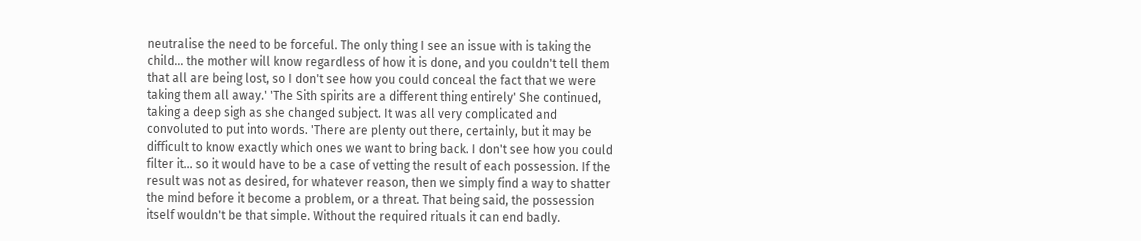neutralise the need to be forceful. The only thing I see an issue with is taking the child... the mother will know regardless of how it is done, and you couldn't tell them that all are being lost, so I don't see how you could conceal the fact that we were taking them all away.' 'The Sith spirits are a different thing entirely' She continued, taking a deep sigh as she changed subject. It was all very complicated and convoluted to put into words. 'There are plenty out there, certainly, but it may be difficult to know exactly which ones we want to bring back. I don't see how you could filter it... so it would have to be a case of vetting the result of each possession. If the result was not as desired, for whatever reason, then we simply find a way to shatter the mind before it become a problem, or a threat. That being said, the possession itself wouldn't be that simple. Without the required rituals it can end badly.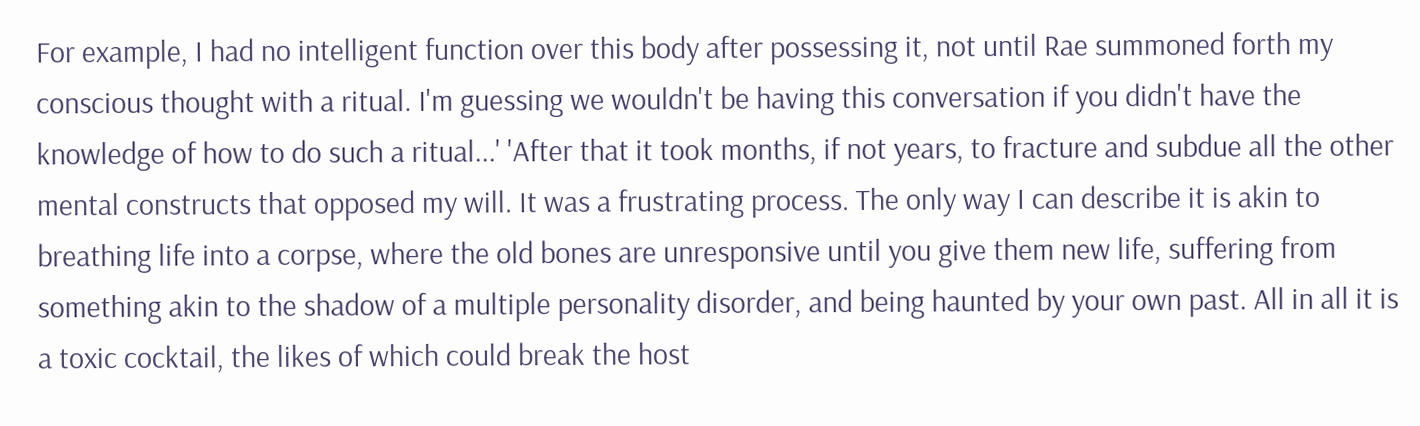For example, I had no intelligent function over this body after possessing it, not until Rae summoned forth my conscious thought with a ritual. I'm guessing we wouldn't be having this conversation if you didn't have the knowledge of how to do such a ritual...' 'After that it took months, if not years, to fracture and subdue all the other mental constructs that opposed my will. It was a frustrating process. The only way I can describe it is akin to breathing life into a corpse, where the old bones are unresponsive until you give them new life, suffering from something akin to the shadow of a multiple personality disorder, and being haunted by your own past. All in all it is a toxic cocktail, the likes of which could break the host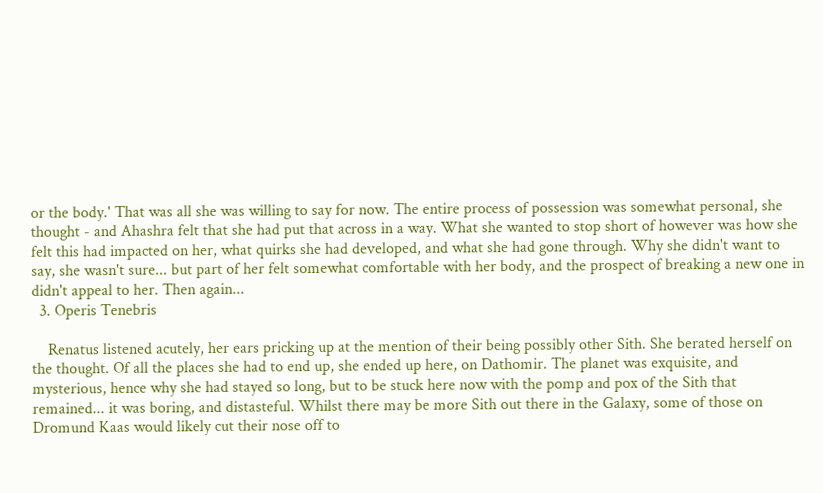or the body.' That was all she was willing to say for now. The entire process of possession was somewhat personal, she thought - and Ahashra felt that she had put that across in a way. What she wanted to stop short of however was how she felt this had impacted on her, what quirks she had developed, and what she had gone through. Why she didn't want to say, she wasn't sure... but part of her felt somewhat comfortable with her body, and the prospect of breaking a new one in didn't appeal to her. Then again...
  3. Operis Tenebris

    Renatus listened acutely, her ears pricking up at the mention of their being possibly other Sith. She berated herself on the thought. Of all the places she had to end up, she ended up here, on Dathomir. The planet was exquisite, and mysterious, hence why she had stayed so long, but to be stuck here now with the pomp and pox of the Sith that remained... it was boring, and distasteful. Whilst there may be more Sith out there in the Galaxy, some of those on Dromund Kaas would likely cut their nose off to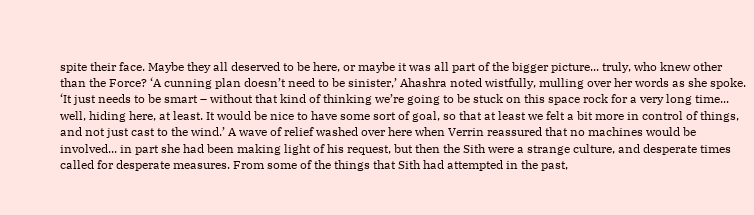spite their face. Maybe they all deserved to be here, or maybe it was all part of the bigger picture... truly, who knew other than the Force? ‘A cunning plan doesn’t need to be sinister,’ Ahashra noted wistfully, mulling over her words as she spoke. ‘It just needs to be smart – without that kind of thinking we’re going to be stuck on this space rock for a very long time... well, hiding here, at least. It would be nice to have some sort of goal, so that at least we felt a bit more in control of things, and not just cast to the wind.’ A wave of relief washed over here when Verrin reassured that no machines would be involved... in part she had been making light of his request, but then the Sith were a strange culture, and desperate times called for desperate measures. From some of the things that Sith had attempted in the past,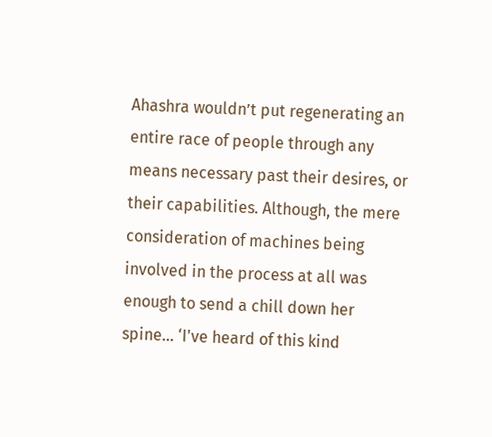Ahashra wouldn’t put regenerating an entire race of people through any means necessary past their desires, or their capabilities. Although, the mere consideration of machines being involved in the process at all was enough to send a chill down her spine... ‘I've heard of this kind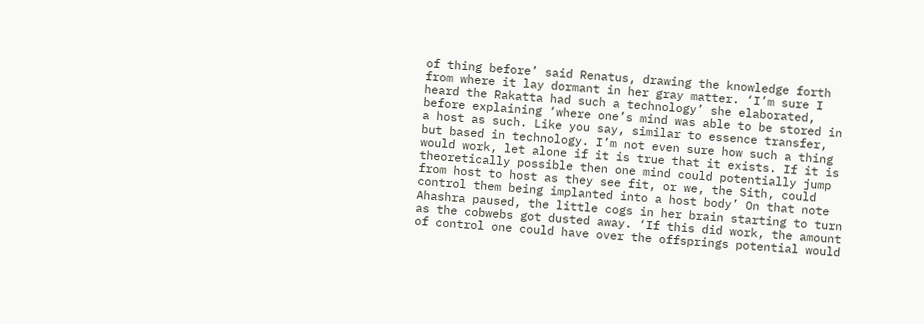of thing before’ said Renatus, drawing the knowledge forth from where it lay dormant in her gray matter. ‘I’m sure I heard the Rakatta had such a technology’ she elaborated, before explaining ‘where one’s mind was able to be stored in a host as such. Like you say, similar to essence transfer, but based in technology. I’m not even sure how such a thing would work, let alone if it is true that it exists. If it is theoretically possible then one mind could potentially jump from host to host as they see fit, or we, the Sith, could control them being implanted into a host body’ On that note Ahashra paused, the little cogs in her brain starting to turn as the cobwebs got dusted away. ‘If this did work, the amount of control one could have over the offsprings potential would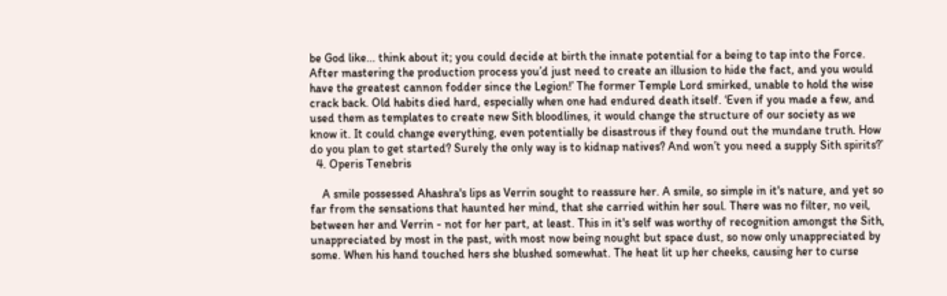be God like... think about it; you could decide at birth the innate potential for a being to tap into the Force. After mastering the production process you’d just need to create an illusion to hide the fact, and you would have the greatest cannon fodder since the Legion!’ The former Temple Lord smirked, unable to hold the wise crack back. Old habits died hard, especially when one had endured death itself. ‘Even if you made a few, and used them as templates to create new Sith bloodlines, it would change the structure of our society as we know it. It could change everything, even potentially be disastrous if they found out the mundane truth. How do you plan to get started? Surely the only way is to kidnap natives? And won’t you need a supply Sith spirits?’
  4. Operis Tenebris

    A smile possessed Ahashra's lips as Verrin sought to reassure her. A smile, so simple in it's nature, and yet so far from the sensations that haunted her mind, that she carried within her soul. There was no filter, no veil, between her and Verrin - not for her part, at least. This in it's self was worthy of recognition amongst the Sith, unappreciated by most in the past, with most now being nought but space dust, so now only unappreciated by some. When his hand touched hers she blushed somewhat. The heat lit up her cheeks, causing her to curse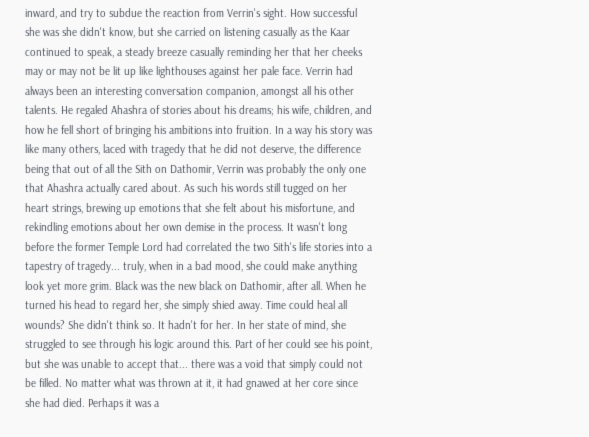inward, and try to subdue the reaction from Verrin's sight. How successful she was she didn't know, but she carried on listening casually as the Kaar continued to speak, a steady breeze casually reminding her that her cheeks may or may not be lit up like lighthouses against her pale face. Verrin had always been an interesting conversation companion, amongst all his other talents. He regaled Ahashra of stories about his dreams; his wife, children, and how he fell short of bringing his ambitions into fruition. In a way his story was like many others, laced with tragedy that he did not deserve, the difference being that out of all the Sith on Dathomir, Verrin was probably the only one that Ahashra actually cared about. As such his words still tugged on her heart strings, brewing up emotions that she felt about his misfortune, and rekindling emotions about her own demise in the process. It wasn't long before the former Temple Lord had correlated the two Sith's life stories into a tapestry of tragedy... truly, when in a bad mood, she could make anything look yet more grim. Black was the new black on Dathomir, after all. When he turned his head to regard her, she simply shied away. Time could heal all wounds? She didn't think so. It hadn't for her. In her state of mind, she struggled to see through his logic around this. Part of her could see his point, but she was unable to accept that... there was a void that simply could not be filled. No matter what was thrown at it, it had gnawed at her core since she had died. Perhaps it was a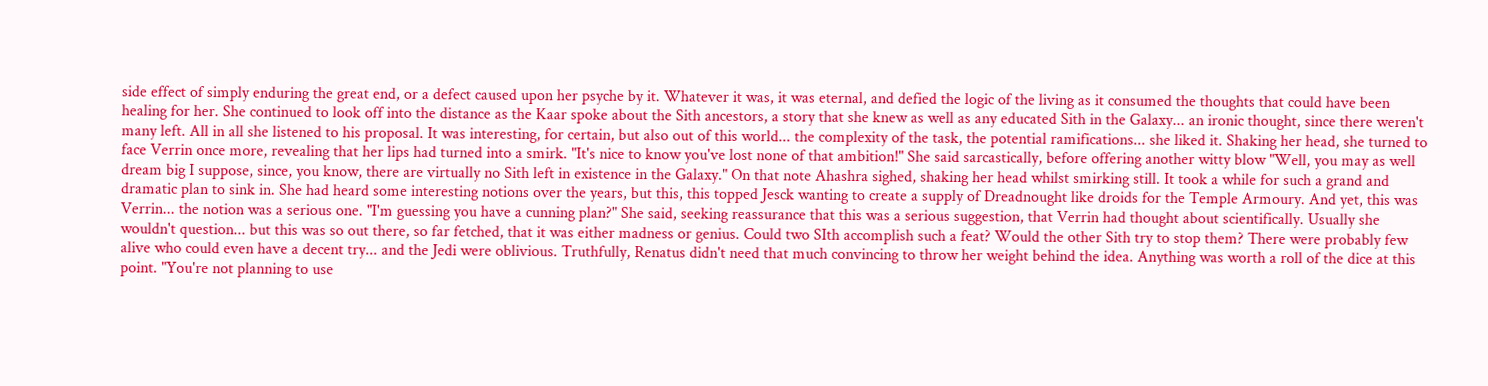side effect of simply enduring the great end, or a defect caused upon her psyche by it. Whatever it was, it was eternal, and defied the logic of the living as it consumed the thoughts that could have been healing for her. She continued to look off into the distance as the Kaar spoke about the Sith ancestors, a story that she knew as well as any educated Sith in the Galaxy... an ironic thought, since there weren't many left. All in all she listened to his proposal. It was interesting, for certain, but also out of this world... the complexity of the task, the potential ramifications... she liked it. Shaking her head, she turned to face Verrin once more, revealing that her lips had turned into a smirk. "It's nice to know you've lost none of that ambition!" She said sarcastically, before offering another witty blow "Well, you may as well dream big I suppose, since, you know, there are virtually no Sith left in existence in the Galaxy." On that note Ahashra sighed, shaking her head whilst smirking still. It took a while for such a grand and dramatic plan to sink in. She had heard some interesting notions over the years, but this, this topped Jesck wanting to create a supply of Dreadnought like droids for the Temple Armoury. And yet, this was Verrin... the notion was a serious one. "I'm guessing you have a cunning plan?" She said, seeking reassurance that this was a serious suggestion, that Verrin had thought about scientifically. Usually she wouldn't question... but this was so out there, so far fetched, that it was either madness or genius. Could two SIth accomplish such a feat? Would the other Sith try to stop them? There were probably few alive who could even have a decent try... and the Jedi were oblivious. Truthfully, Renatus didn't need that much convincing to throw her weight behind the idea. Anything was worth a roll of the dice at this point. "You're not planning to use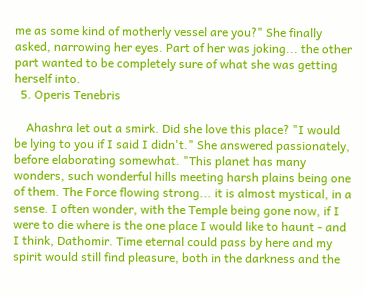me as some kind of motherly vessel are you?" She finally asked, narrowing her eyes. Part of her was joking... the other part wanted to be completely sure of what she was getting herself into.
  5. Operis Tenebris

    Ahashra let out a smirk. Did she love this place? "I would be lying to you if I said I didn't." She answered passionately, before elaborating somewhat. "This planet has many wonders, such wonderful hills meeting harsh plains being one of them. The Force flowing strong... it is almost mystical, in a sense. I often wonder, with the Temple being gone now, if I were to die where is the one place I would like to haunt - and I think, Dathomir. Time eternal could pass by here and my spirit would still find pleasure, both in the darkness and the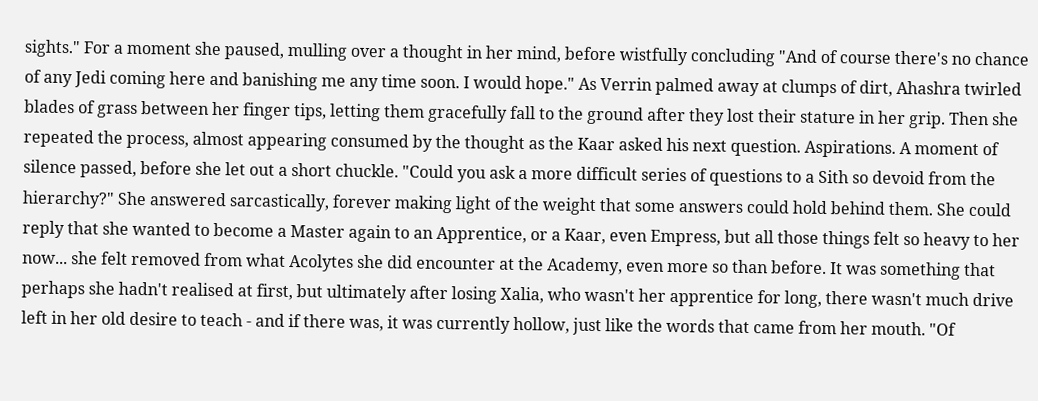sights." For a moment she paused, mulling over a thought in her mind, before wistfully concluding "And of course there's no chance of any Jedi coming here and banishing me any time soon. I would hope." As Verrin palmed away at clumps of dirt, Ahashra twirled blades of grass between her finger tips, letting them gracefully fall to the ground after they lost their stature in her grip. Then she repeated the process, almost appearing consumed by the thought as the Kaar asked his next question. Aspirations. A moment of silence passed, before she let out a short chuckle. "Could you ask a more difficult series of questions to a Sith so devoid from the hierarchy?" She answered sarcastically, forever making light of the weight that some answers could hold behind them. She could reply that she wanted to become a Master again to an Apprentice, or a Kaar, even Empress, but all those things felt so heavy to her now... she felt removed from what Acolytes she did encounter at the Academy, even more so than before. It was something that perhaps she hadn't realised at first, but ultimately after losing Xalia, who wasn't her apprentice for long, there wasn't much drive left in her old desire to teach - and if there was, it was currently hollow, just like the words that came from her mouth. "Of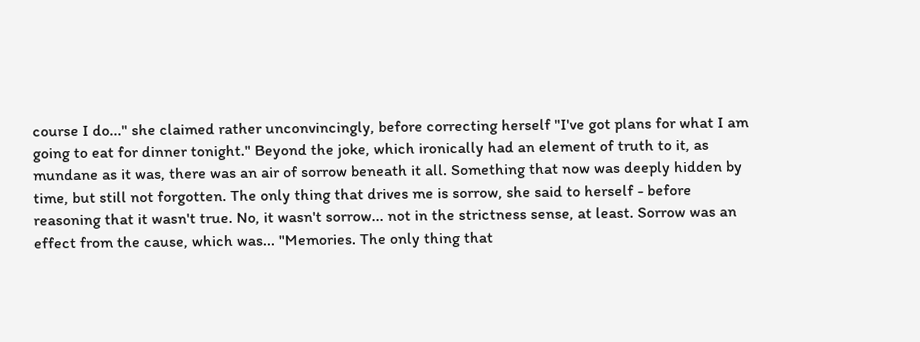course I do..." she claimed rather unconvincingly, before correcting herself "I've got plans for what I am going to eat for dinner tonight." Beyond the joke, which ironically had an element of truth to it, as mundane as it was, there was an air of sorrow beneath it all. Something that now was deeply hidden by time, but still not forgotten. The only thing that drives me is sorrow, she said to herself - before reasoning that it wasn't true. No, it wasn't sorrow... not in the strictness sense, at least. Sorrow was an effect from the cause, which was... "Memories. The only thing that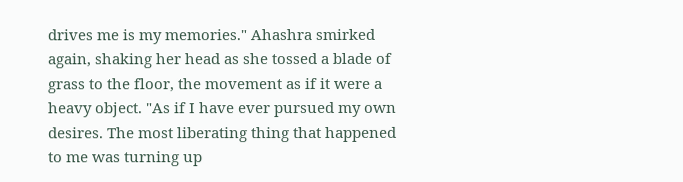drives me is my memories." Ahashra smirked again, shaking her head as she tossed a blade of grass to the floor, the movement as if it were a heavy object. "As if I have ever pursued my own desires. The most liberating thing that happened to me was turning up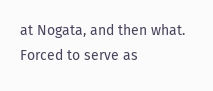at Nogata, and then what. Forced to serve as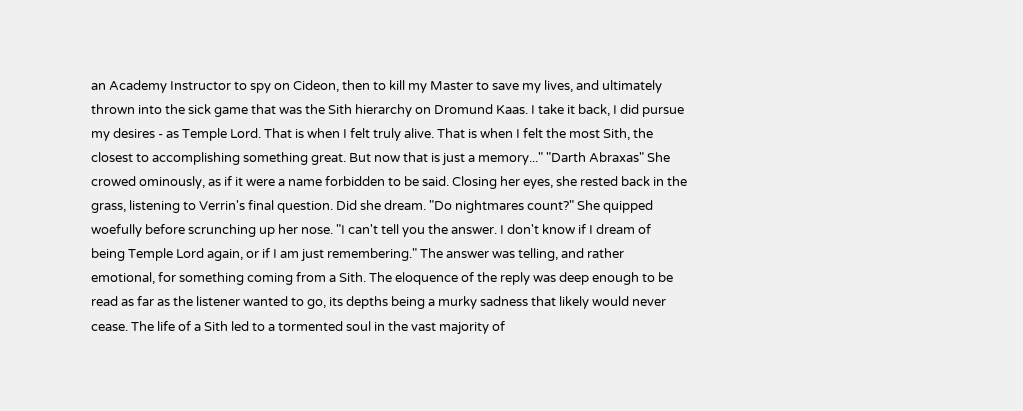an Academy Instructor to spy on Cideon, then to kill my Master to save my lives, and ultimately thrown into the sick game that was the Sith hierarchy on Dromund Kaas. I take it back, I did pursue my desires - as Temple Lord. That is when I felt truly alive. That is when I felt the most Sith, the closest to accomplishing something great. But now that is just a memory..." "Darth Abraxas" She crowed ominously, as if it were a name forbidden to be said. Closing her eyes, she rested back in the grass, listening to Verrin's final question. Did she dream. "Do nightmares count?" She quipped woefully before scrunching up her nose. "I can't tell you the answer. I don't know if I dream of being Temple Lord again, or if I am just remembering." The answer was telling, and rather emotional, for something coming from a Sith. The eloquence of the reply was deep enough to be read as far as the listener wanted to go, its depths being a murky sadness that likely would never cease. The life of a Sith led to a tormented soul in the vast majority of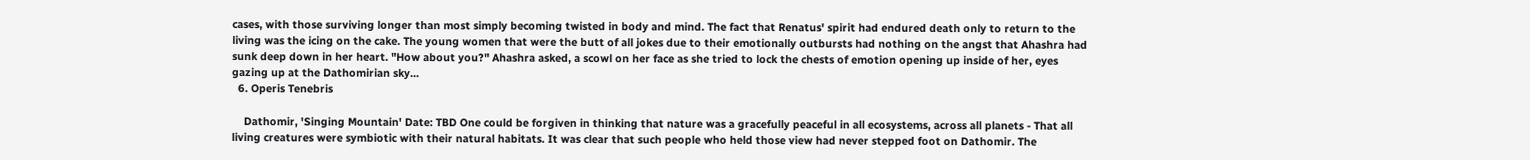cases, with those surviving longer than most simply becoming twisted in body and mind. The fact that Renatus' spirit had endured death only to return to the living was the icing on the cake. The young women that were the butt of all jokes due to their emotionally outbursts had nothing on the angst that Ahashra had sunk deep down in her heart. "How about you?" Ahashra asked, a scowl on her face as she tried to lock the chests of emotion opening up inside of her, eyes gazing up at the Dathomirian sky...
  6. Operis Tenebris

    Dathomir, 'Singing Mountain' Date: TBD One could be forgiven in thinking that nature was a gracefully peaceful in all ecosystems, across all planets - That all living creatures were symbiotic with their natural habitats. It was clear that such people who held those view had never stepped foot on Dathomir. The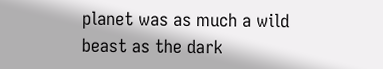planet was as much a wild beast as the dark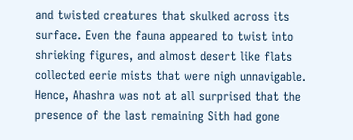and twisted creatures that skulked across its surface. Even the fauna appeared to twist into shrieking figures, and almost desert like flats collected eerie mists that were nigh unnavigable. Hence, Ahashra was not at all surprised that the presence of the last remaining Sith had gone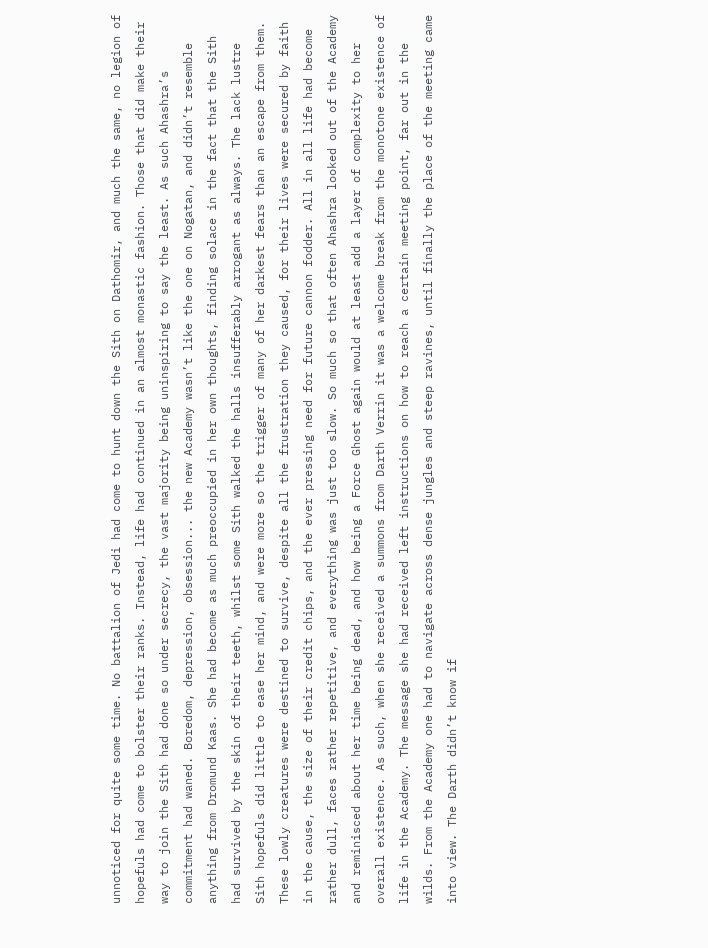unnoticed for quite some time. No battalion of Jedi had come to hunt down the Sith on Dathomir, and much the same, no legion of hopefuls had come to bolster their ranks. Instead, life had continued in an almost monastic fashion. Those that did make their way to join the Sith had done so under secrecy, the vast majority being uninspiring to say the least. As such Ahashra’s commitment had waned. Boredom, depression, obsession... the new Academy wasn’t like the one on Nogatan, and didn’t resemble anything from Dromund Kaas. She had become as much preoccupied in her own thoughts, finding solace in the fact that the Sith had survived by the skin of their teeth, whilst some Sith walked the halls insufferably arrogant as always. The lack lustre Sith hopefuls did little to ease her mind, and were more so the trigger of many of her darkest fears than an escape from them. These lowly creatures were destined to survive, despite all the frustration they caused, for their lives were secured by faith in the cause, the size of their credit chips, and the ever pressing need for future cannon fodder. All in all life had become rather dull, faces rather repetitive, and everything was just too slow. So much so that often Ahashra looked out of the Academy and reminisced about her time being dead, and how being a Force Ghost again would at least add a layer of complexity to her overall existence. As such, when she received a summons from Darth Verrin it was a welcome break from the monotone existence of life in the Academy. The message she had received left instructions on how to reach a certain meeting point, far out in the wilds. From the Academy one had to navigate across dense jungles and steep ravines, until finally the place of the meeting came into view. The Darth didn’t know if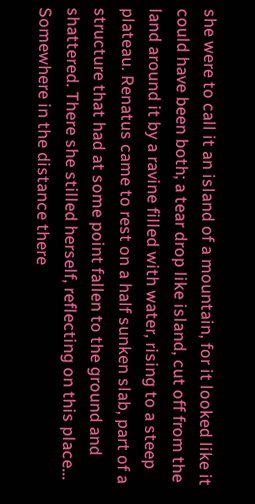she were to call it an island of a mountain, for it looked like it could have been both; a tear drop like island, cut off from the land around it by a ravine filled with water, rising to a steep plateau. Renatus came to rest on a half sunken slab, part of a structure that had at some point fallen to the ground and shattered. There she stilled herself, reflecting on this place... Somewhere in the distance there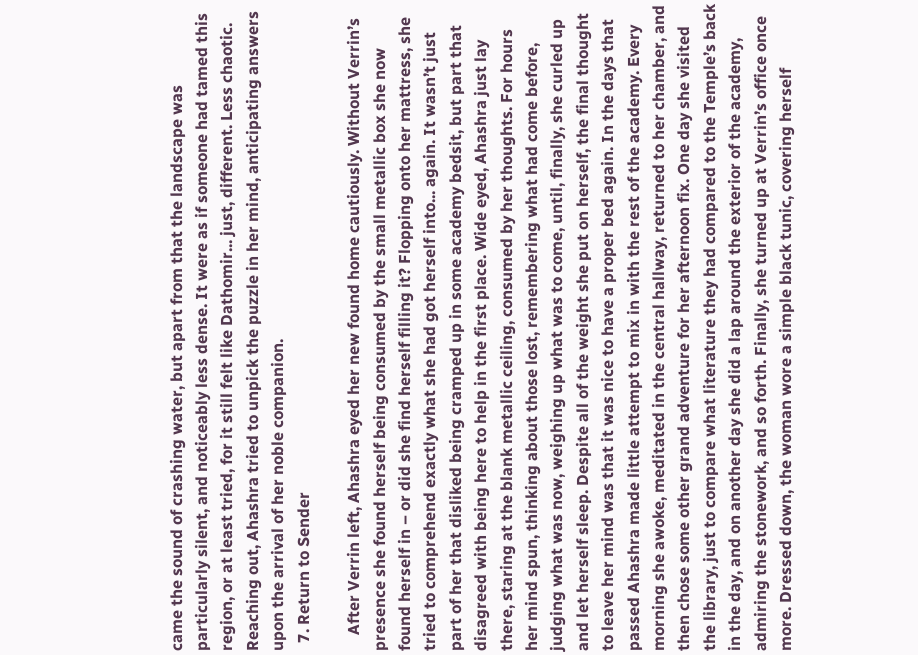came the sound of crashing water, but apart from that the landscape was particularly silent, and noticeably less dense. It were as if someone had tamed this region, or at least tried, for it still felt like Dathomir... just, different. Less chaotic. Reaching out, Ahashra tried to unpick the puzzle in her mind, anticipating answers upon the arrival of her noble companion.
  7. Return to Sender

    After Verrin left, Ahashra eyed her new found home cautiously. Without Verrin’s presence she found herself being consumed by the small metallic box she now found herself in – or did she find herself filling it? Flopping onto her mattress, she tried to comprehend exactly what she had got herself into... again. It wasn’t just part of her that disliked being cramped up in some academy bedsit, but part that disagreed with being here to help in the first place. Wide eyed, Ahashra just lay there, staring at the blank metallic ceiling, consumed by her thoughts. For hours her mind spun, thinking about those lost, remembering what had come before, judging what was now, weighing up what was to come, until, finally, she curled up and let herself sleep. Despite all of the weight she put on herself, the final thought to leave her mind was that it was nice to have a proper bed again. In the days that passed Ahashra made little attempt to mix in with the rest of the academy. Every morning she awoke, meditated in the central hallway, returned to her chamber, and then chose some other grand adventure for her afternoon fix. One day she visited the library, just to compare what literature they had compared to the Temple’s back in the day, and on another day she did a lap around the exterior of the academy, admiring the stonework, and so forth. Finally, she turned up at Verrin’s office once more. Dressed down, the woman wore a simple black tunic, covering herself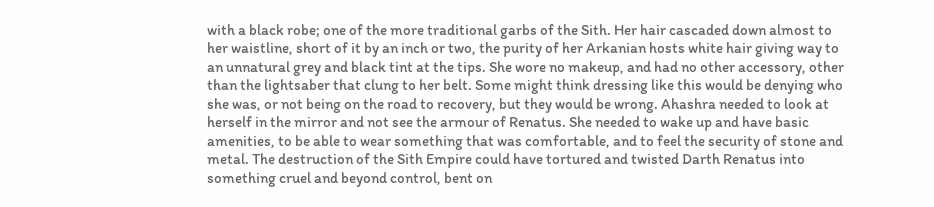with a black robe; one of the more traditional garbs of the Sith. Her hair cascaded down almost to her waistline, short of it by an inch or two, the purity of her Arkanian hosts white hair giving way to an unnatural grey and black tint at the tips. She wore no makeup, and had no other accessory, other than the lightsaber that clung to her belt. Some might think dressing like this would be denying who she was, or not being on the road to recovery, but they would be wrong. Ahashra needed to look at herself in the mirror and not see the armour of Renatus. She needed to wake up and have basic amenities, to be able to wear something that was comfortable, and to feel the security of stone and metal. The destruction of the Sith Empire could have tortured and twisted Darth Renatus into something cruel and beyond control, bent on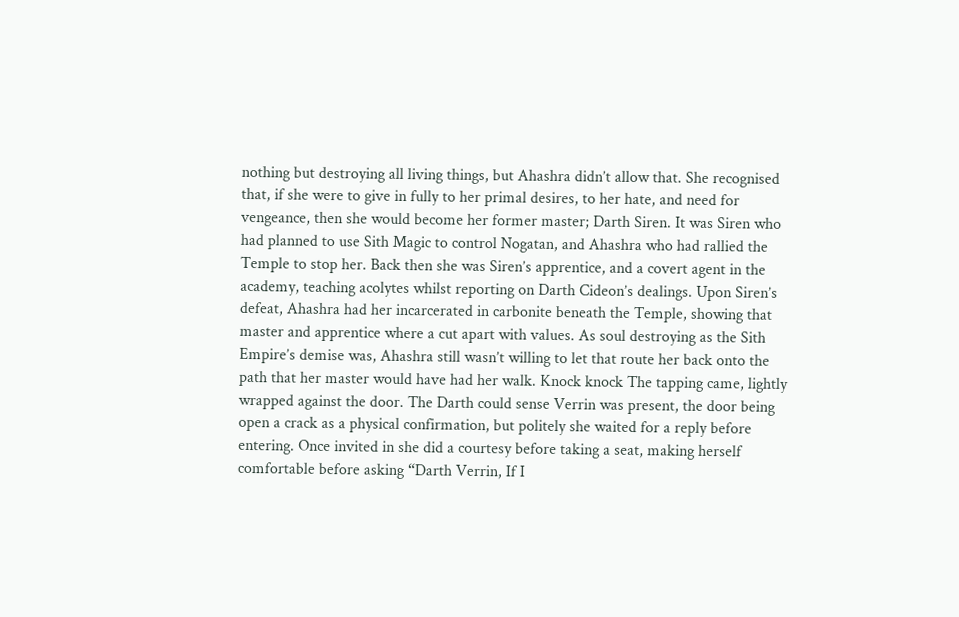nothing but destroying all living things, but Ahashra didn’t allow that. She recognised that, if she were to give in fully to her primal desires, to her hate, and need for vengeance, then she would become her former master; Darth Siren. It was Siren who had planned to use Sith Magic to control Nogatan, and Ahashra who had rallied the Temple to stop her. Back then she was Siren’s apprentice, and a covert agent in the academy, teaching acolytes whilst reporting on Darth Cideon’s dealings. Upon Siren’s defeat, Ahashra had her incarcerated in carbonite beneath the Temple, showing that master and apprentice where a cut apart with values. As soul destroying as the Sith Empire’s demise was, Ahashra still wasn’t willing to let that route her back onto the path that her master would have had her walk. Knock knock The tapping came, lightly wrapped against the door. The Darth could sense Verrin was present, the door being open a crack as a physical confirmation, but politely she waited for a reply before entering. Once invited in she did a courtesy before taking a seat, making herself comfortable before asking “Darth Verrin, If I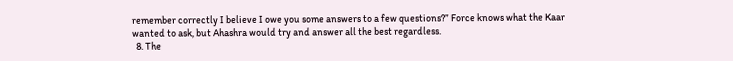remember correctly I believe I owe you some answers to a few questions?” Force knows what the Kaar wanted to ask, but Ahashra would try and answer all the best regardless.
  8. The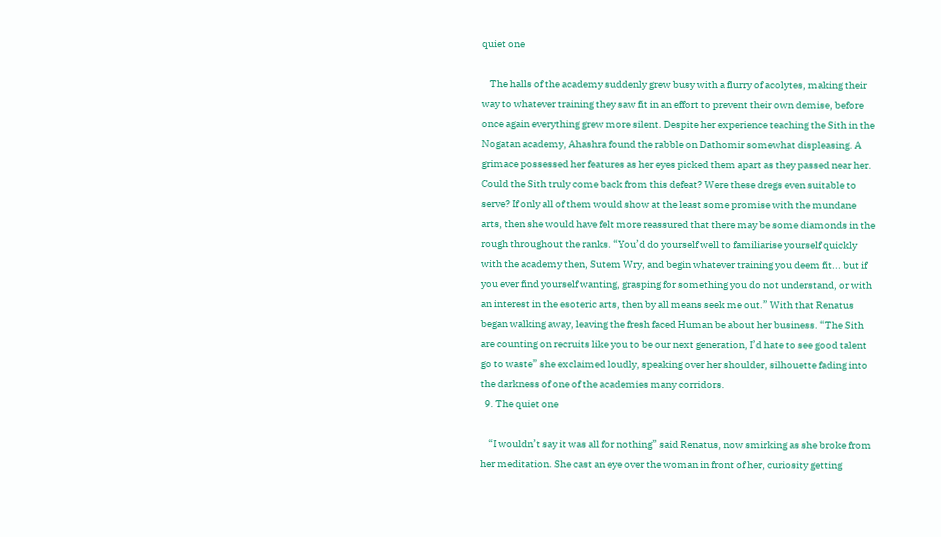quiet one

    The halls of the academy suddenly grew busy with a flurry of acolytes, making their way to whatever training they saw fit in an effort to prevent their own demise, before once again everything grew more silent. Despite her experience teaching the Sith in the Nogatan academy, Ahashra found the rabble on Dathomir somewhat displeasing. A grimace possessed her features as her eyes picked them apart as they passed near her. Could the Sith truly come back from this defeat? Were these dregs even suitable to serve? If only all of them would show at the least some promise with the mundane arts, then she would have felt more reassured that there may be some diamonds in the rough throughout the ranks. “You’d do yourself well to familiarise yourself quickly with the academy then, Sutem Wry, and begin whatever training you deem fit... but if you ever find yourself wanting, grasping for something you do not understand, or with an interest in the esoteric arts, then by all means seek me out.” With that Renatus began walking away, leaving the fresh faced Human be about her business. “The Sith are counting on recruits like you to be our next generation, I’d hate to see good talent go to waste” she exclaimed loudly, speaking over her shoulder, silhouette fading into the darkness of one of the academies many corridors.
  9. The quiet one

    “I wouldn’t say it was all for nothing” said Renatus, now smirking as she broke from her meditation. She cast an eye over the woman in front of her, curiosity getting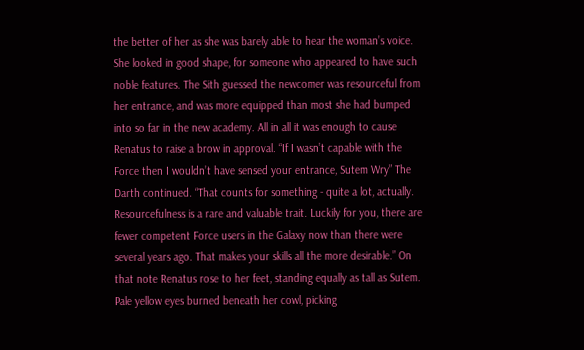the better of her as she was barely able to hear the woman’s voice. She looked in good shape, for someone who appeared to have such noble features. The Sith guessed the newcomer was resourceful from her entrance, and was more equipped than most she had bumped into so far in the new academy. All in all it was enough to cause Renatus to raise a brow in approval. “If I wasn’t capable with the Force then I wouldn’t have sensed your entrance, Sutem Wry” The Darth continued. “That counts for something - quite a lot, actually. Resourcefulness is a rare and valuable trait. Luckily for you, there are fewer competent Force users in the Galaxy now than there were several years ago. That makes your skills all the more desirable.” On that note Renatus rose to her feet, standing equally as tall as Sutem. Pale yellow eyes burned beneath her cowl, picking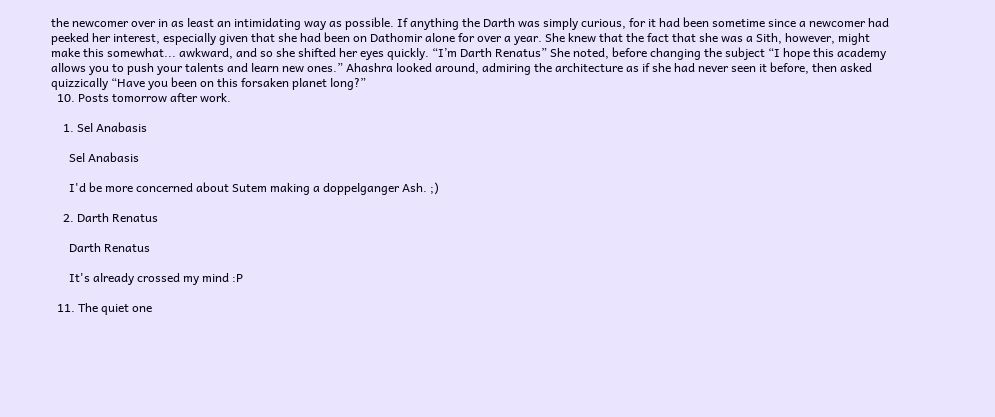the newcomer over in as least an intimidating way as possible. If anything the Darth was simply curious, for it had been sometime since a newcomer had peeked her interest, especially given that she had been on Dathomir alone for over a year. She knew that the fact that she was a Sith, however, might make this somewhat... awkward, and so she shifted her eyes quickly. “I’m Darth Renatus” She noted, before changing the subject “I hope this academy allows you to push your talents and learn new ones.” Ahashra looked around, admiring the architecture as if she had never seen it before, then asked quizzically “Have you been on this forsaken planet long?”
  10. Posts tomorrow after work.

    1. Sel Anabasis

      Sel Anabasis

      I'd be more concerned about Sutem making a doppelganger Ash. ;)

    2. Darth Renatus

      Darth Renatus

      It's already crossed my mind :P

  11. The quiet one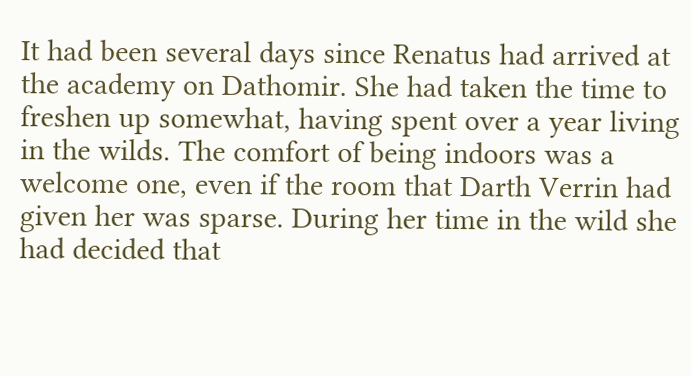It had been several days since Renatus had arrived at the academy on Dathomir. She had taken the time to freshen up somewhat, having spent over a year living in the wilds. The comfort of being indoors was a welcome one, even if the room that Darth Verrin had given her was sparse. During her time in the wild she had decided that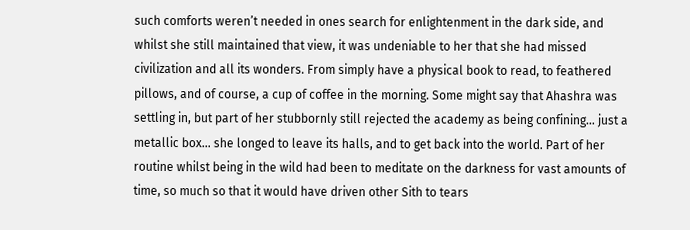such comforts weren’t needed in ones search for enlightenment in the dark side, and whilst she still maintained that view, it was undeniable to her that she had missed civilization and all its wonders. From simply have a physical book to read, to feathered pillows, and of course, a cup of coffee in the morning. Some might say that Ahashra was settling in, but part of her stubbornly still rejected the academy as being confining… just a metallic box… she longed to leave its halls, and to get back into the world. Part of her routine whilst being in the wild had been to meditate on the darkness for vast amounts of time, so much so that it would have driven other Sith to tears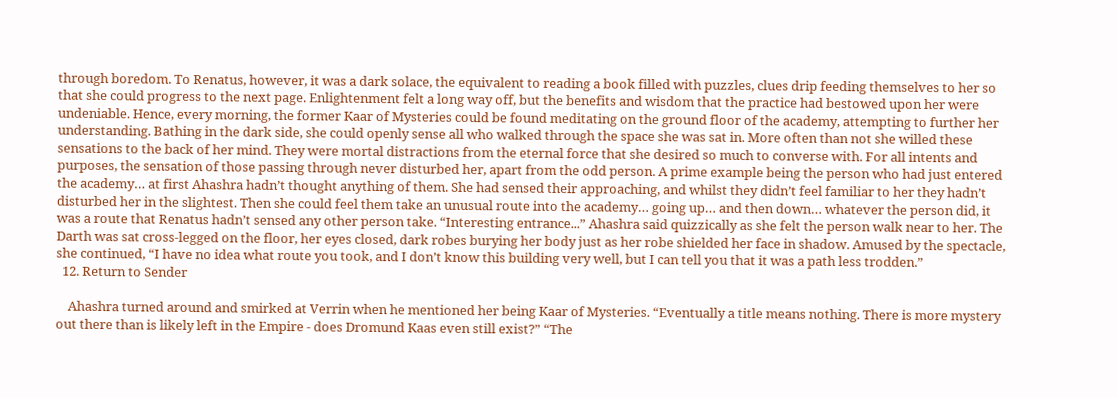through boredom. To Renatus, however, it was a dark solace, the equivalent to reading a book filled with puzzles, clues drip feeding themselves to her so that she could progress to the next page. Enlightenment felt a long way off, but the benefits and wisdom that the practice had bestowed upon her were undeniable. Hence, every morning, the former Kaar of Mysteries could be found meditating on the ground floor of the academy, attempting to further her understanding. Bathing in the dark side, she could openly sense all who walked through the space she was sat in. More often than not she willed these sensations to the back of her mind. They were mortal distractions from the eternal force that she desired so much to converse with. For all intents and purposes, the sensation of those passing through never disturbed her, apart from the odd person. A prime example being the person who had just entered the academy… at first Ahashra hadn’t thought anything of them. She had sensed their approaching, and whilst they didn’t feel familiar to her they hadn’t disturbed her in the slightest. Then she could feel them take an unusual route into the academy… going up… and then down… whatever the person did, it was a route that Renatus hadn’t sensed any other person take. “Interesting entrance...” Ahashra said quizzically as she felt the person walk near to her. The Darth was sat cross-legged on the floor, her eyes closed, dark robes burying her body just as her robe shielded her face in shadow. Amused by the spectacle, she continued, “I have no idea what route you took, and I don’t know this building very well, but I can tell you that it was a path less trodden.”
  12. Return to Sender

    Ahashra turned around and smirked at Verrin when he mentioned her being Kaar of Mysteries. “Eventually a title means nothing. There is more mystery out there than is likely left in the Empire - does Dromund Kaas even still exist?” “The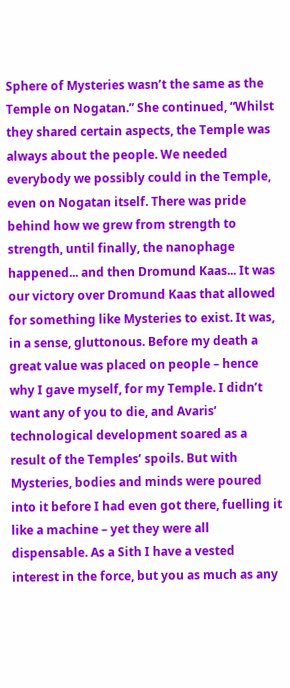Sphere of Mysteries wasn’t the same as the Temple on Nogatan.” She continued, “Whilst they shared certain aspects, the Temple was always about the people. We needed everybody we possibly could in the Temple, even on Nogatan itself. There was pride behind how we grew from strength to strength, until finally, the nanophage happened... and then Dromund Kaas... It was our victory over Dromund Kaas that allowed for something like Mysteries to exist. It was, in a sense, gluttonous. Before my death a great value was placed on people – hence why I gave myself, for my Temple. I didn’t want any of you to die, and Avaris’ technological development soared as a result of the Temples’ spoils. But with Mysteries, bodies and minds were poured into it before I had even got there, fuelling it like a machine – yet they were all dispensable. As a Sith I have a vested interest in the force, but you as much as any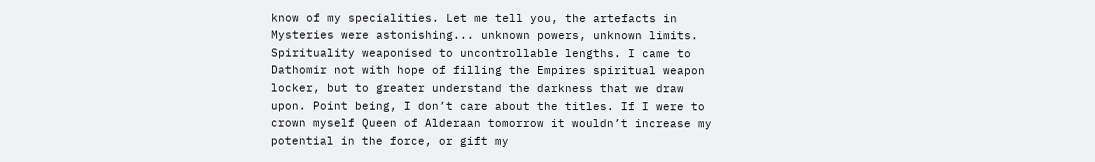know of my specialities. Let me tell you, the artefacts in Mysteries were astonishing... unknown powers, unknown limits. Spirituality weaponised to uncontrollable lengths. I came to Dathomir not with hope of filling the Empires spiritual weapon locker, but to greater understand the darkness that we draw upon. Point being, I don’t care about the titles. If I were to crown myself Queen of Alderaan tomorrow it wouldn’t increase my potential in the force, or gift my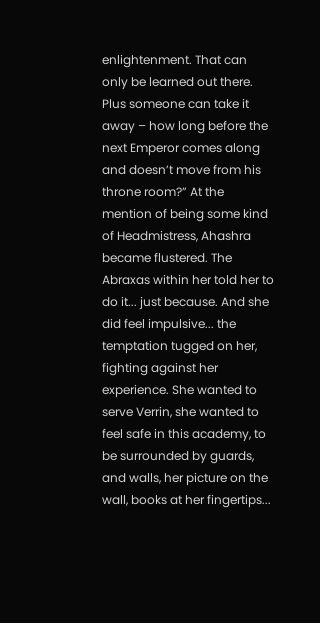enlightenment. That can only be learned out there. Plus someone can take it away – how long before the next Emperor comes along and doesn’t move from his throne room?” At the mention of being some kind of Headmistress, Ahashra became flustered. The Abraxas within her told her to do it... just because. And she did feel impulsive... the temptation tugged on her, fighting against her experience. She wanted to serve Verrin, she wanted to feel safe in this academy, to be surrounded by guards, and walls, her picture on the wall, books at her fingertips...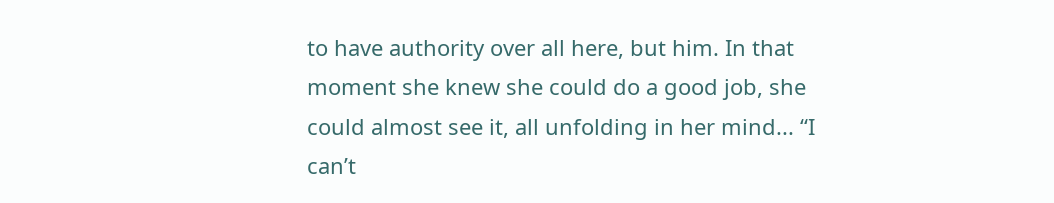to have authority over all here, but him. In that moment she knew she could do a good job, she could almost see it, all unfolding in her mind... “I can’t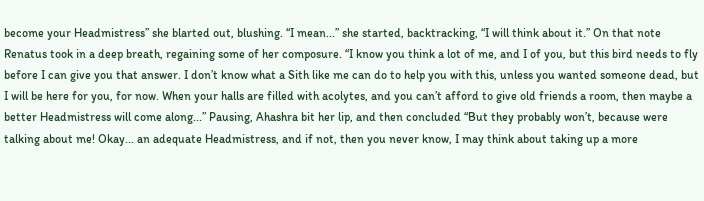become your Headmistress” she blarted out, blushing. “I mean...” she started, backtracking, “I will think about it.” On that note Renatus took in a deep breath, regaining some of her composure. “I know you think a lot of me, and I of you, but this bird needs to fly before I can give you that answer. I don’t know what a Sith like me can do to help you with this, unless you wanted someone dead, but I will be here for you, for now. When your halls are filled with acolytes, and you can’t afford to give old friends a room, then maybe a better Headmistress will come along...” Pausing, Ahashra bit her lip, and then concluded “But they probably won’t, because were talking about me! Okay... an adequate Headmistress, and if not, then you never know, I may think about taking up a more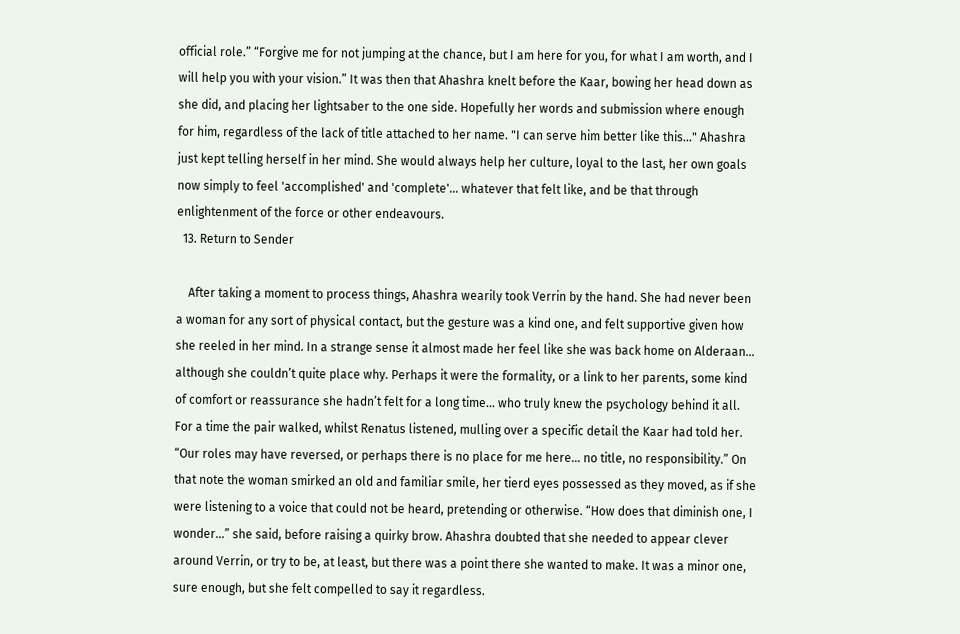official role.” “Forgive me for not jumping at the chance, but I am here for you, for what I am worth, and I will help you with your vision.” It was then that Ahashra knelt before the Kaar, bowing her head down as she did, and placing her lightsaber to the one side. Hopefully her words and submission where enough for him, regardless of the lack of title attached to her name. "I can serve him better like this..." Ahashra just kept telling herself in her mind. She would always help her culture, loyal to the last, her own goals now simply to feel 'accomplished' and 'complete'... whatever that felt like, and be that through enlightenment of the force or other endeavours.
  13. Return to Sender

    After taking a moment to process things, Ahashra wearily took Verrin by the hand. She had never been a woman for any sort of physical contact, but the gesture was a kind one, and felt supportive given how she reeled in her mind. In a strange sense it almost made her feel like she was back home on Alderaan... although she couldn’t quite place why. Perhaps it were the formality, or a link to her parents, some kind of comfort or reassurance she hadn’t felt for a long time... who truly knew the psychology behind it all. For a time the pair walked, whilst Renatus listened, mulling over a specific detail the Kaar had told her. “Our roles may have reversed, or perhaps there is no place for me here... no title, no responsibility.” On that note the woman smirked an old and familiar smile, her tierd eyes possessed as they moved, as if she were listening to a voice that could not be heard, pretending or otherwise. “How does that diminish one, I wonder...” she said, before raising a quirky brow. Ahashra doubted that she needed to appear clever around Verrin, or try to be, at least, but there was a point there she wanted to make. It was a minor one, sure enough, but she felt compelled to say it regardless.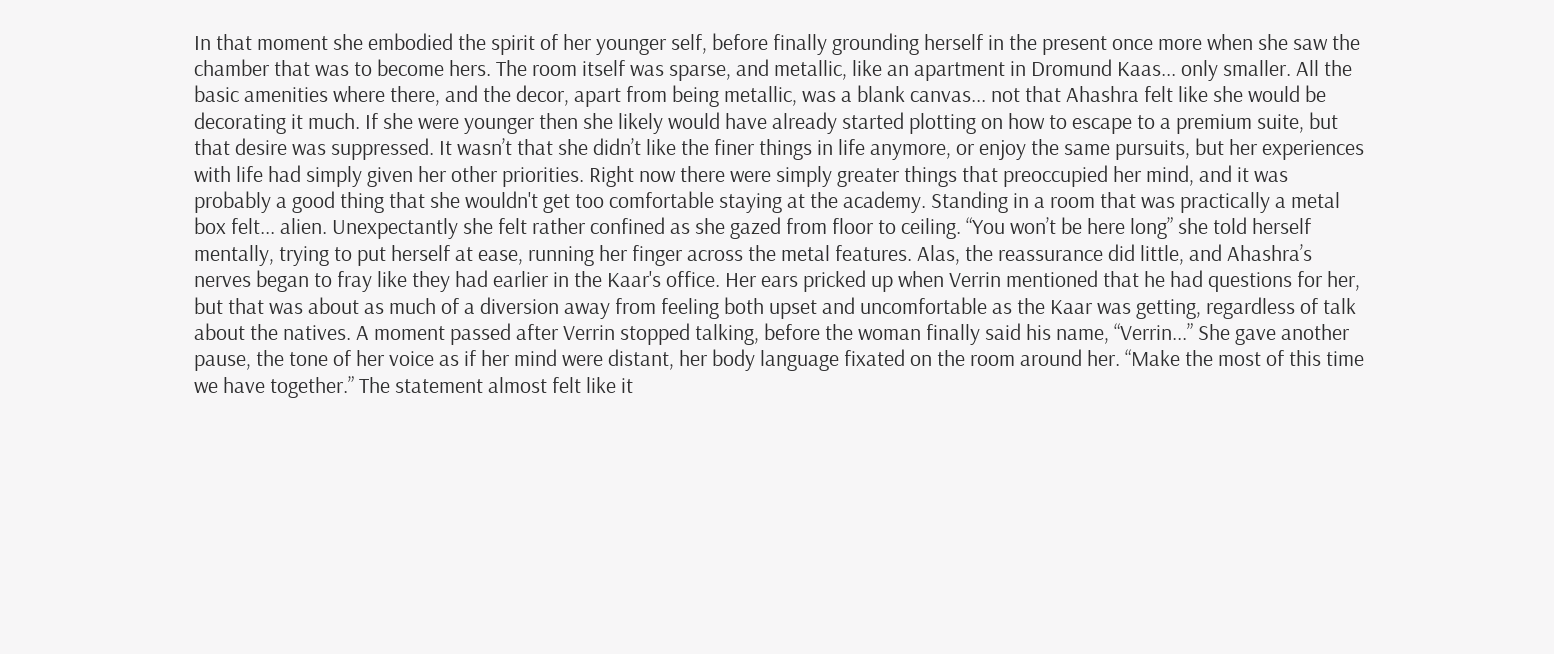In that moment she embodied the spirit of her younger self, before finally grounding herself in the present once more when she saw the chamber that was to become hers. The room itself was sparse, and metallic, like an apartment in Dromund Kaas... only smaller. All the basic amenities where there, and the decor, apart from being metallic, was a blank canvas... not that Ahashra felt like she would be decorating it much. If she were younger then she likely would have already started plotting on how to escape to a premium suite, but that desire was suppressed. It wasn’t that she didn’t like the finer things in life anymore, or enjoy the same pursuits, but her experiences with life had simply given her other priorities. Right now there were simply greater things that preoccupied her mind, and it was probably a good thing that she wouldn't get too comfortable staying at the academy. Standing in a room that was practically a metal box felt... alien. Unexpectantly she felt rather confined as she gazed from floor to ceiling. “You won’t be here long” she told herself mentally, trying to put herself at ease, running her finger across the metal features. Alas, the reassurance did little, and Ahashra’s nerves began to fray like they had earlier in the Kaar's office. Her ears pricked up when Verrin mentioned that he had questions for her, but that was about as much of a diversion away from feeling both upset and uncomfortable as the Kaar was getting, regardless of talk about the natives. A moment passed after Verrin stopped talking, before the woman finally said his name, “Verrin...” She gave another pause, the tone of her voice as if her mind were distant, her body language fixated on the room around her. “Make the most of this time we have together.” The statement almost felt like it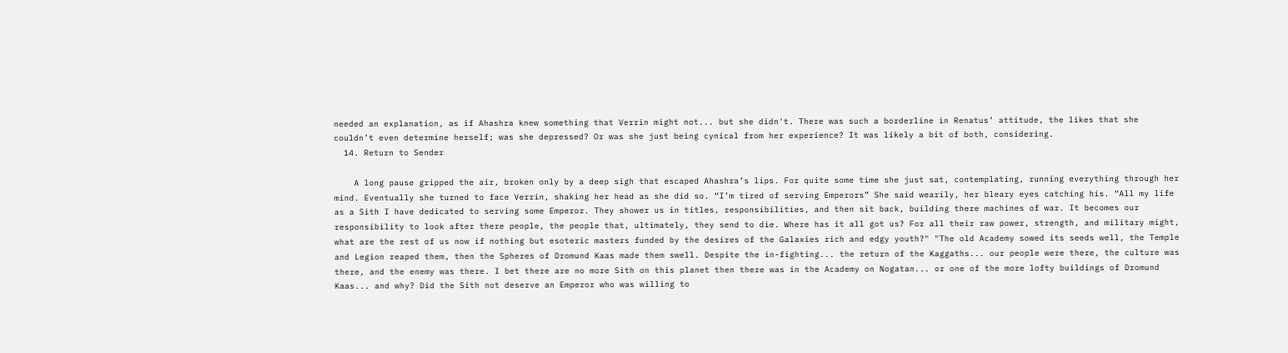needed an explanation, as if Ahashra knew something that Verrin might not... but she didn't. There was such a borderline in Renatus’ attitude, the likes that she couldn’t even determine herself; was she depressed? Or was she just being cynical from her experience? It was likely a bit of both, considering.
  14. Return to Sender

    A long pause gripped the air, broken only by a deep sigh that escaped Ahashra’s lips. For quite some time she just sat, contemplating, running everything through her mind. Eventually she turned to face Verrin, shaking her head as she did so. “I’m tired of serving Emperors” She said wearily, her bleary eyes catching his. “All my life as a Sith I have dedicated to serving some Emperor. They shower us in titles, responsibilities, and then sit back, building there machines of war. It becomes our responsibility to look after there people, the people that, ultimately, they send to die. Where has it all got us? For all their raw power, strength, and military might, what are the rest of us now if nothing but esoteric masters funded by the desires of the Galaxies rich and edgy youth?" "The old Academy sowed its seeds well, the Temple and Legion reaped them, then the Spheres of Dromund Kaas made them swell. Despite the in-fighting... the return of the Kaggaths... our people were there, the culture was there, and the enemy was there. I bet there are no more Sith on this planet then there was in the Academy on Nogatan... or one of the more lofty buildings of Dromund Kaas... and why? Did the Sith not deserve an Emperor who was willing to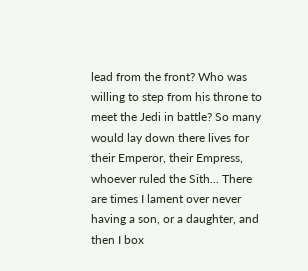lead from the front? Who was willing to step from his throne to meet the Jedi in battle? So many would lay down there lives for their Emperor, their Empress, whoever ruled the Sith... There are times I lament over never having a son, or a daughter, and then I box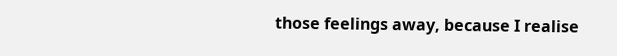those feelings away, because I realise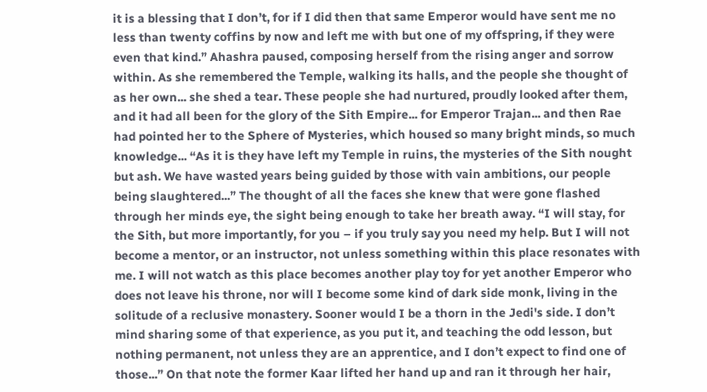it is a blessing that I don’t, for if I did then that same Emperor would have sent me no less than twenty coffins by now and left me with but one of my offspring, if they were even that kind.” Ahashra paused, composing herself from the rising anger and sorrow within. As she remembered the Temple, walking its halls, and the people she thought of as her own... she shed a tear. These people she had nurtured, proudly looked after them, and it had all been for the glory of the Sith Empire... for Emperor Trajan... and then Rae had pointed her to the Sphere of Mysteries, which housed so many bright minds, so much knowledge... “As it is they have left my Temple in ruins, the mysteries of the Sith nought but ash. We have wasted years being guided by those with vain ambitions, our people being slaughtered...” The thought of all the faces she knew that were gone flashed through her minds eye, the sight being enough to take her breath away. “I will stay, for the Sith, but more importantly, for you – if you truly say you need my help. But I will not become a mentor, or an instructor, not unless something within this place resonates with me. I will not watch as this place becomes another play toy for yet another Emperor who does not leave his throne, nor will I become some kind of dark side monk, living in the solitude of a reclusive monastery. Sooner would I be a thorn in the Jedi's side. I don’t mind sharing some of that experience, as you put it, and teaching the odd lesson, but nothing permanent, not unless they are an apprentice, and I don’t expect to find one of those...” On that note the former Kaar lifted her hand up and ran it through her hair,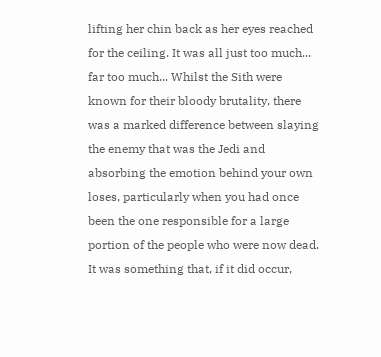lifting her chin back as her eyes reached for the ceiling. It was all just too much... far too much... Whilst the Sith were known for their bloody brutality, there was a marked difference between slaying the enemy that was the Jedi and absorbing the emotion behind your own loses, particularly when you had once been the one responsible for a large portion of the people who were now dead. It was something that, if it did occur,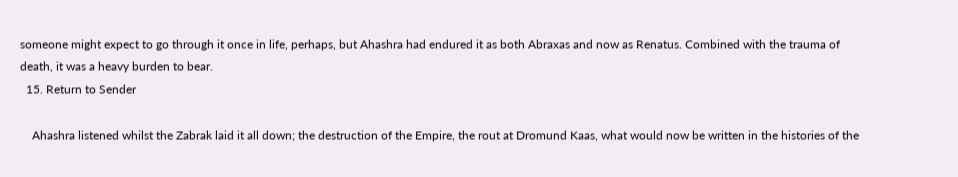someone might expect to go through it once in life, perhaps, but Ahashra had endured it as both Abraxas and now as Renatus. Combined with the trauma of death, it was a heavy burden to bear.
  15. Return to Sender

    Ahashra listened whilst the Zabrak laid it all down; the destruction of the Empire, the rout at Dromund Kaas, what would now be written in the histories of the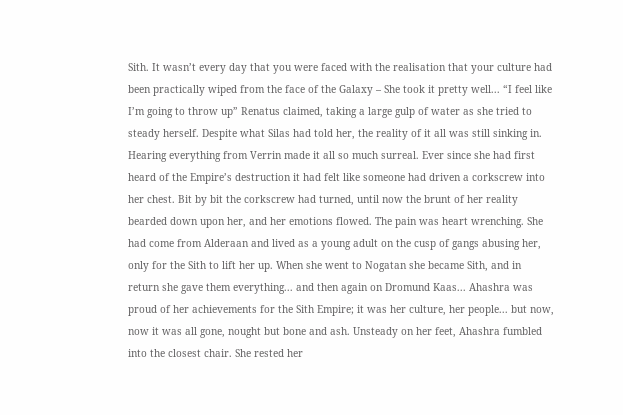Sith. It wasn’t every day that you were faced with the realisation that your culture had been practically wiped from the face of the Galaxy – She took it pretty well... “I feel like I’m going to throw up” Renatus claimed, taking a large gulp of water as she tried to steady herself. Despite what Silas had told her, the reality of it all was still sinking in. Hearing everything from Verrin made it all so much surreal. Ever since she had first heard of the Empire’s destruction it had felt like someone had driven a corkscrew into her chest. Bit by bit the corkscrew had turned, until now the brunt of her reality bearded down upon her, and her emotions flowed. The pain was heart wrenching. She had come from Alderaan and lived as a young adult on the cusp of gangs abusing her, only for the Sith to lift her up. When she went to Nogatan she became Sith, and in return she gave them everything... and then again on Dromund Kaas... Ahashra was proud of her achievements for the Sith Empire; it was her culture, her people... but now, now it was all gone, nought but bone and ash. Unsteady on her feet, Ahashra fumbled into the closest chair. She rested her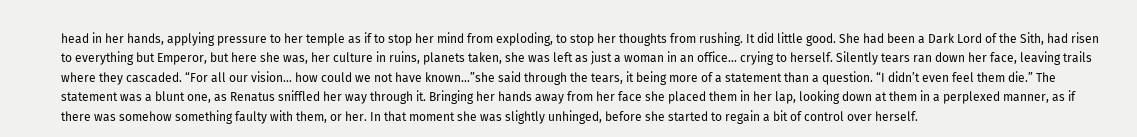head in her hands, applying pressure to her temple as if to stop her mind from exploding, to stop her thoughts from rushing. It did little good. She had been a Dark Lord of the Sith, had risen to everything but Emperor, but here she was, her culture in ruins, planets taken, she was left as just a woman in an office... crying to herself. Silently tears ran down her face, leaving trails where they cascaded. “For all our vision... how could we not have known...”she said through the tears, it being more of a statement than a question. “I didn’t even feel them die.” The statement was a blunt one, as Renatus sniffled her way through it. Bringing her hands away from her face she placed them in her lap, looking down at them in a perplexed manner, as if there was somehow something faulty with them, or her. In that moment she was slightly unhinged, before she started to regain a bit of control over herself.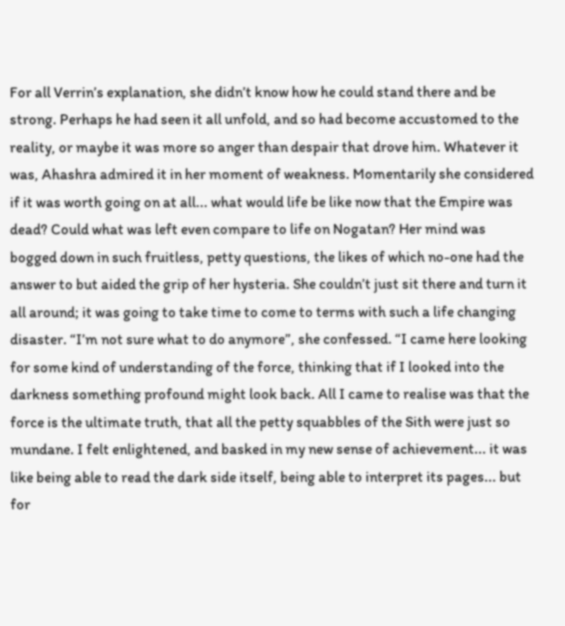For all Verrin’s explanation, she didn’t know how he could stand there and be strong. Perhaps he had seen it all unfold, and so had become accustomed to the reality, or maybe it was more so anger than despair that drove him. Whatever it was, Ahashra admired it in her moment of weakness. Momentarily she considered if it was worth going on at all... what would life be like now that the Empire was dead? Could what was left even compare to life on Nogatan? Her mind was bogged down in such fruitless, petty questions, the likes of which no-one had the answer to but aided the grip of her hysteria. She couldn’t just sit there and turn it all around; it was going to take time to come to terms with such a life changing disaster. “I’m not sure what to do anymore”, she confessed. “I came here looking for some kind of understanding of the force, thinking that if I looked into the darkness something profound might look back. All I came to realise was that the force is the ultimate truth, that all the petty squabbles of the Sith were just so mundane. I felt enlightened, and basked in my new sense of achievement... it was like being able to read the dark side itself, being able to interpret its pages... but for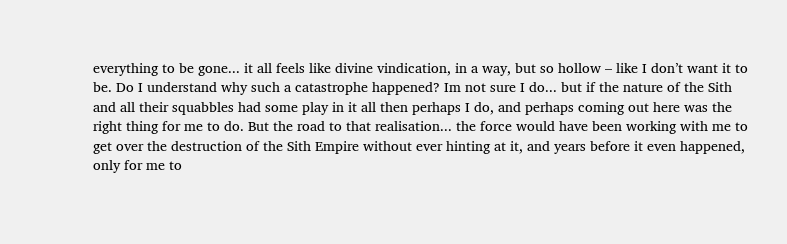everything to be gone... it all feels like divine vindication, in a way, but so hollow – like I don’t want it to be. Do I understand why such a catastrophe happened? Im not sure I do... but if the nature of the Sith and all their squabbles had some play in it all then perhaps I do, and perhaps coming out here was the right thing for me to do. But the road to that realisation... the force would have been working with me to get over the destruction of the Sith Empire without ever hinting at it, and years before it even happened, only for me to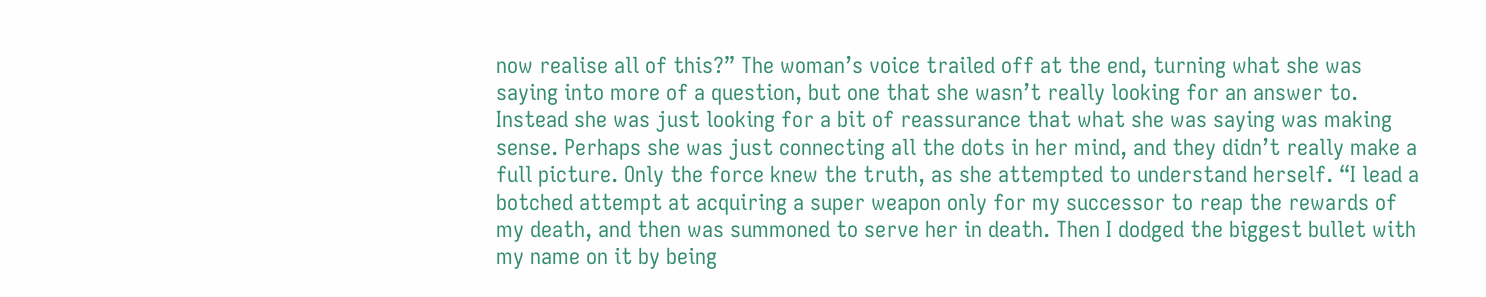now realise all of this?” The woman’s voice trailed off at the end, turning what she was saying into more of a question, but one that she wasn’t really looking for an answer to. Instead she was just looking for a bit of reassurance that what she was saying was making sense. Perhaps she was just connecting all the dots in her mind, and they didn’t really make a full picture. Only the force knew the truth, as she attempted to understand herself. “I lead a botched attempt at acquiring a super weapon only for my successor to reap the rewards of my death, and then was summoned to serve her in death. Then I dodged the biggest bullet with my name on it by being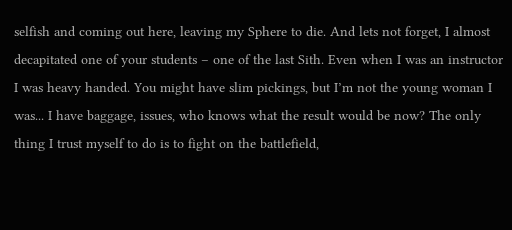selfish and coming out here, leaving my Sphere to die. And lets not forget, I almost decapitated one of your students – one of the last Sith. Even when I was an instructor I was heavy handed. You might have slim pickings, but I’m not the young woman I was... I have baggage, issues, who knows what the result would be now? The only thing I trust myself to do is to fight on the battlefield,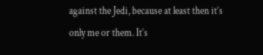against the Jedi, because at least then it’s only me or them. It’s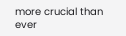more crucial than ever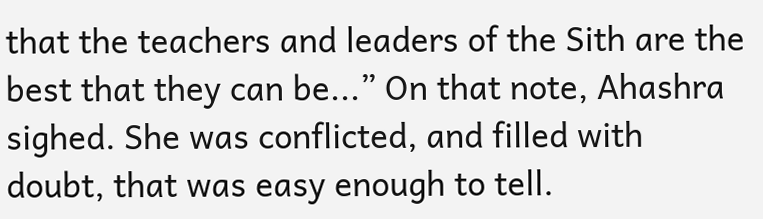that the teachers and leaders of the Sith are the best that they can be...” On that note, Ahashra sighed. She was conflicted, and filled with doubt, that was easy enough to tell.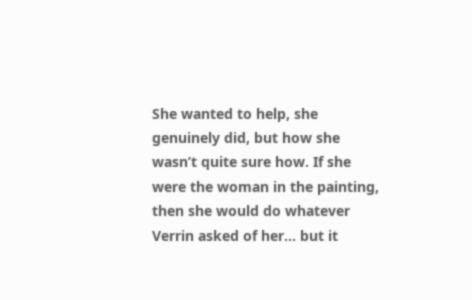She wanted to help, she genuinely did, but how she wasn’t quite sure how. If she were the woman in the painting, then she would do whatever Verrin asked of her... but it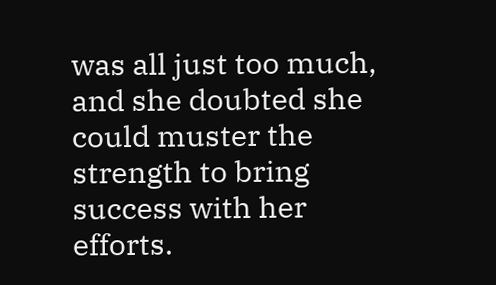was all just too much, and she doubted she could muster the strength to bring success with her efforts.